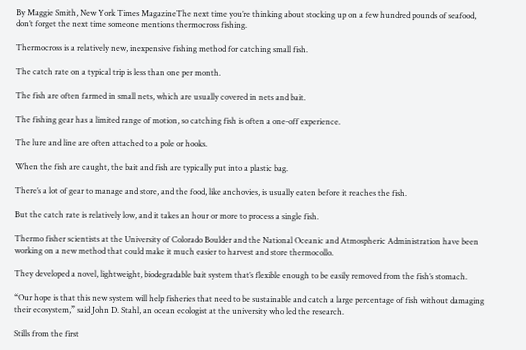By Maggie Smith, New York Times MagazineThe next time you’re thinking about stocking up on a few hundred pounds of seafood, don’t forget the next time someone mentions thermocross fishing.

Thermocross is a relatively new, inexpensive fishing method for catching small fish.

The catch rate on a typical trip is less than one per month.

The fish are often farmed in small nets, which are usually covered in nets and bait.

The fishing gear has a limited range of motion, so catching fish is often a one-off experience.

The lure and line are often attached to a pole or hooks.

When the fish are caught, the bait and fish are typically put into a plastic bag.

There’s a lot of gear to manage and store, and the food, like anchovies, is usually eaten before it reaches the fish.

But the catch rate is relatively low, and it takes an hour or more to process a single fish.

Thermo fisher scientists at the University of Colorado Boulder and the National Oceanic and Atmospheric Administration have been working on a new method that could make it much easier to harvest and store thermocollo.

They developed a novel, lightweight, biodegradable bait system that’s flexible enough to be easily removed from the fish’s stomach.

“Our hope is that this new system will help fisheries that need to be sustainable and catch a large percentage of fish without damaging their ecosystem,” said John D. Stahl, an ocean ecologist at the university who led the research.

Stills from the first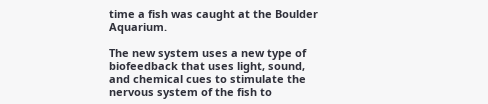time a fish was caught at the Boulder Aquarium.

The new system uses a new type of biofeedback that uses light, sound, and chemical cues to stimulate the nervous system of the fish to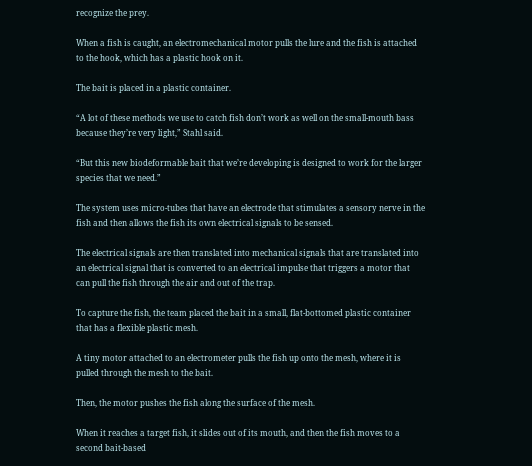recognize the prey.

When a fish is caught, an electromechanical motor pulls the lure and the fish is attached to the hook, which has a plastic hook on it.

The bait is placed in a plastic container.

“A lot of these methods we use to catch fish don’t work as well on the small-mouth bass because they’re very light,” Stahl said.

“But this new biodeformable bait that we’re developing is designed to work for the larger species that we need.”

The system uses micro-tubes that have an electrode that stimulates a sensory nerve in the fish and then allows the fish its own electrical signals to be sensed.

The electrical signals are then translated into mechanical signals that are translated into an electrical signal that is converted to an electrical impulse that triggers a motor that can pull the fish through the air and out of the trap.

To capture the fish, the team placed the bait in a small, flat-bottomed plastic container that has a flexible plastic mesh.

A tiny motor attached to an electrometer pulls the fish up onto the mesh, where it is pulled through the mesh to the bait.

Then, the motor pushes the fish along the surface of the mesh.

When it reaches a target fish, it slides out of its mouth, and then the fish moves to a second bait-based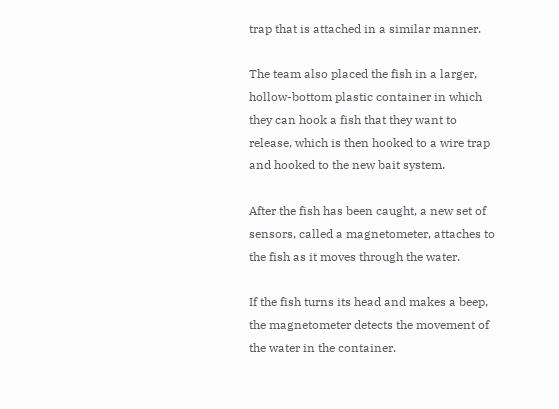trap that is attached in a similar manner.

The team also placed the fish in a larger, hollow-bottom plastic container in which they can hook a fish that they want to release, which is then hooked to a wire trap and hooked to the new bait system.

After the fish has been caught, a new set of sensors, called a magnetometer, attaches to the fish as it moves through the water.

If the fish turns its head and makes a beep, the magnetometer detects the movement of the water in the container.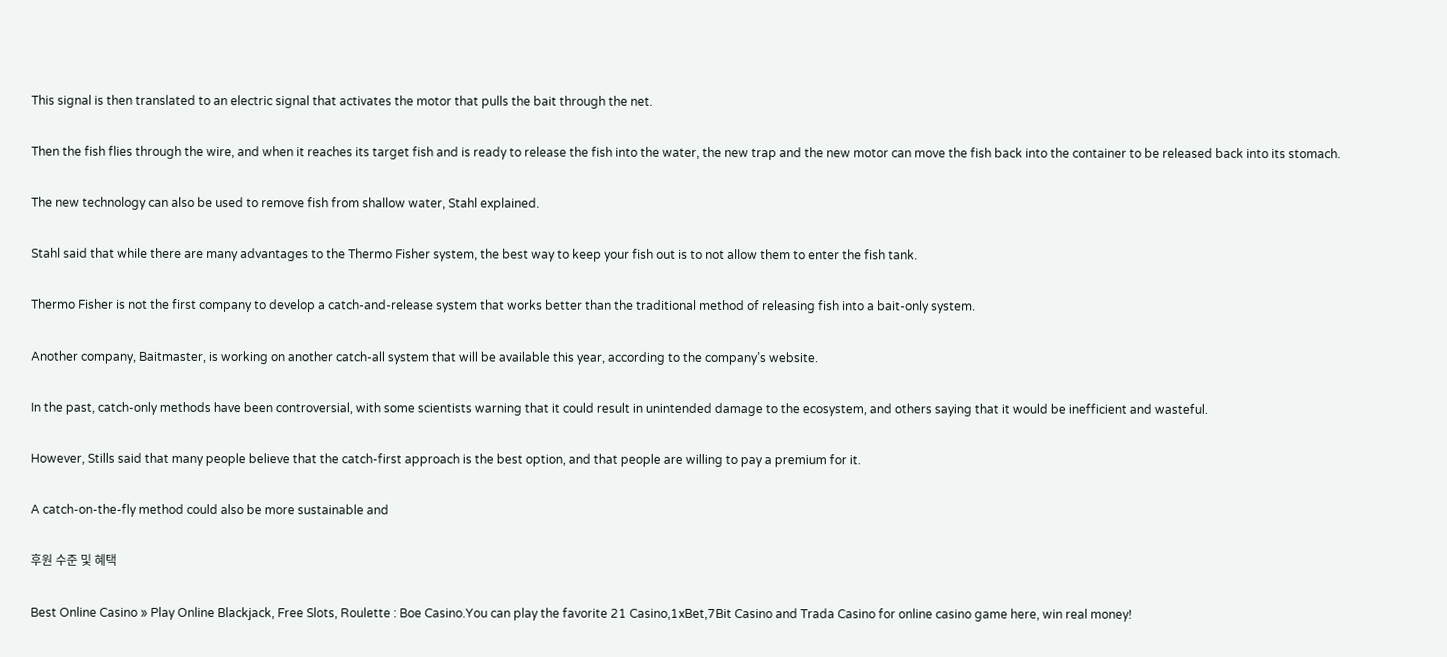This signal is then translated to an electric signal that activates the motor that pulls the bait through the net.

Then the fish flies through the wire, and when it reaches its target fish and is ready to release the fish into the water, the new trap and the new motor can move the fish back into the container to be released back into its stomach.

The new technology can also be used to remove fish from shallow water, Stahl explained.

Stahl said that while there are many advantages to the Thermo Fisher system, the best way to keep your fish out is to not allow them to enter the fish tank.

Thermo Fisher is not the first company to develop a catch-and-release system that works better than the traditional method of releasing fish into a bait-only system.

Another company, Baitmaster, is working on another catch-all system that will be available this year, according to the company’s website.

In the past, catch-only methods have been controversial, with some scientists warning that it could result in unintended damage to the ecosystem, and others saying that it would be inefficient and wasteful.

However, Stills said that many people believe that the catch-first approach is the best option, and that people are willing to pay a premium for it.

A catch-on-the-fly method could also be more sustainable and

후원 수준 및 혜택

Best Online Casino » Play Online Blackjack, Free Slots, Roulette : Boe Casino.You can play the favorite 21 Casino,1xBet,7Bit Casino and Trada Casino for online casino game here, win real money!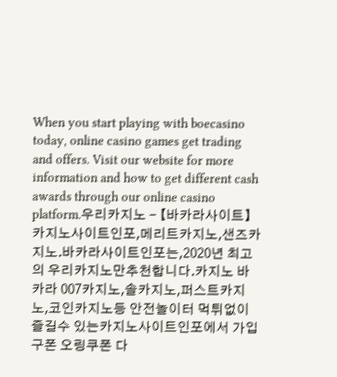When you start playing with boecasino today, online casino games get trading and offers. Visit our website for more information and how to get different cash awards through our online casino platform.우리카지노 - 【바카라사이트】카지노사이트인포,메리트카지노,샌즈카지노.바카라사이트인포는,2020년 최고의 우리카지노만추천합니다.카지노 바카라 007카지노,솔카지노,퍼스트카지노,코인카지노등 안전놀이터 먹튀없이 즐길수 있는카지노사이트인포에서 가입구폰 오링쿠폰 다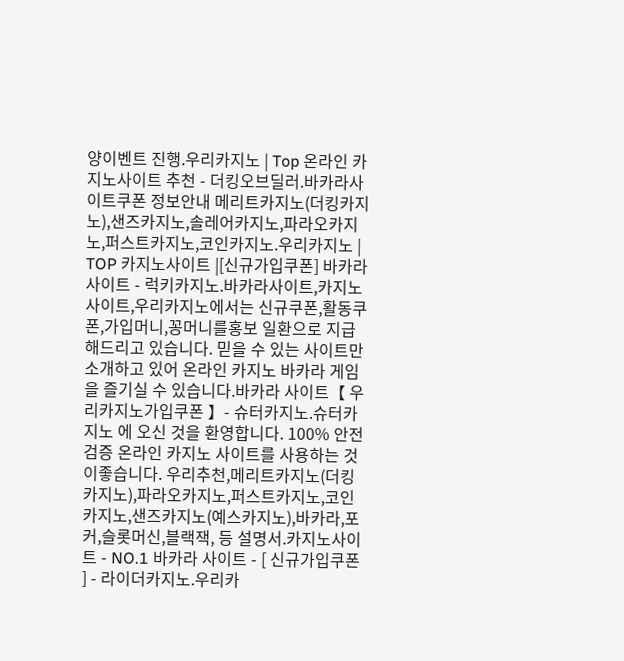양이벤트 진행.우리카지노 | Top 온라인 카지노사이트 추천 - 더킹오브딜러.바카라사이트쿠폰 정보안내 메리트카지노(더킹카지노),샌즈카지노,솔레어카지노,파라오카지노,퍼스트카지노,코인카지노.우리카지노 | TOP 카지노사이트 |[신규가입쿠폰] 바카라사이트 - 럭키카지노.바카라사이트,카지노사이트,우리카지노에서는 신규쿠폰,활동쿠폰,가입머니,꽁머니를홍보 일환으로 지급해드리고 있습니다. 믿을 수 있는 사이트만 소개하고 있어 온라인 카지노 바카라 게임을 즐기실 수 있습니다.바카라 사이트【 우리카지노가입쿠폰 】- 슈터카지노.슈터카지노 에 오신 것을 환영합니다. 100% 안전 검증 온라인 카지노 사이트를 사용하는 것이좋습니다. 우리추천,메리트카지노(더킹카지노),파라오카지노,퍼스트카지노,코인카지노,샌즈카지노(예스카지노),바카라,포커,슬롯머신,블랙잭, 등 설명서.카지노사이트 - NO.1 바카라 사이트 - [ 신규가입쿠폰 ] - 라이더카지노.우리카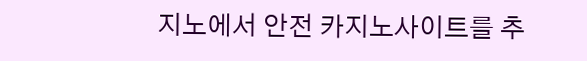지노에서 안전 카지노사이트를 추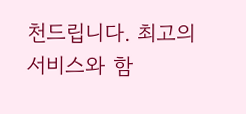천드립니다. 최고의 서비스와 함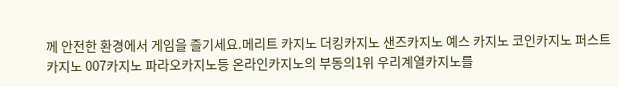께 안전한 환경에서 게임을 즐기세요.메리트 카지노 더킹카지노 샌즈카지노 예스 카지노 코인카지노 퍼스트카지노 007카지노 파라오카지노등 온라인카지노의 부동의1위 우리계열카지노를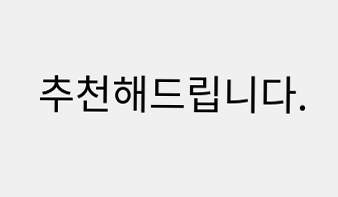추천해드립니다.